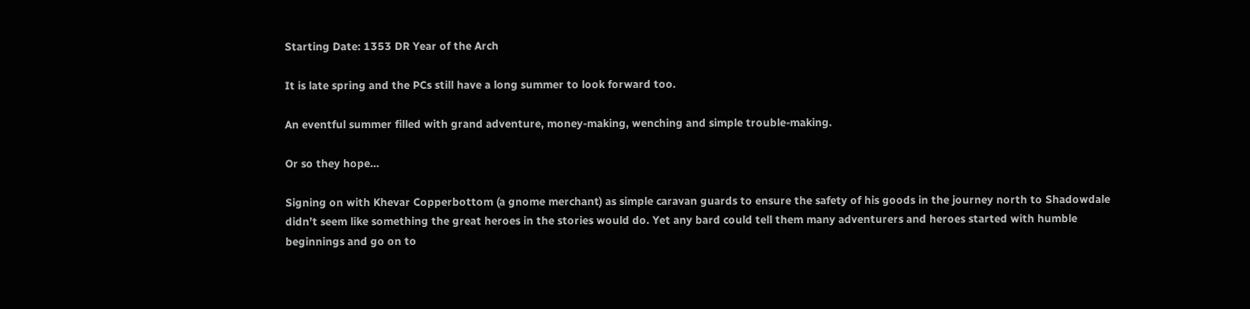Starting Date: 1353 DR Year of the Arch

It is late spring and the PCs still have a long summer to look forward too.

An eventful summer filled with grand adventure, money-making, wenching and simple trouble-making.

Or so they hope…

Signing on with Khevar Copperbottom (a gnome merchant) as simple caravan guards to ensure the safety of his goods in the journey north to Shadowdale didn’t seem like something the great heroes in the stories would do. Yet any bard could tell them many adventurers and heroes started with humble beginnings and go on to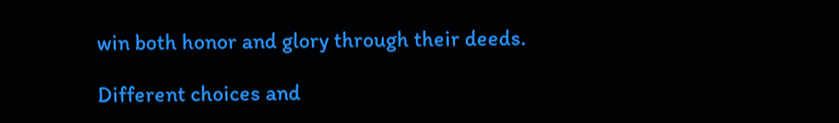win both honor and glory through their deeds.

Different choices and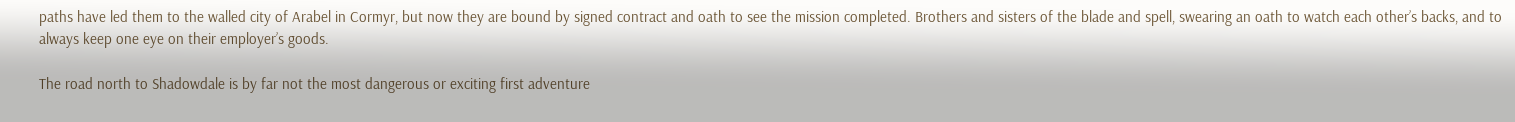paths have led them to the walled city of Arabel in Cormyr, but now they are bound by signed contract and oath to see the mission completed. Brothers and sisters of the blade and spell, swearing an oath to watch each other’s backs, and to always keep one eye on their employer’s goods.

The road north to Shadowdale is by far not the most dangerous or exciting first adventure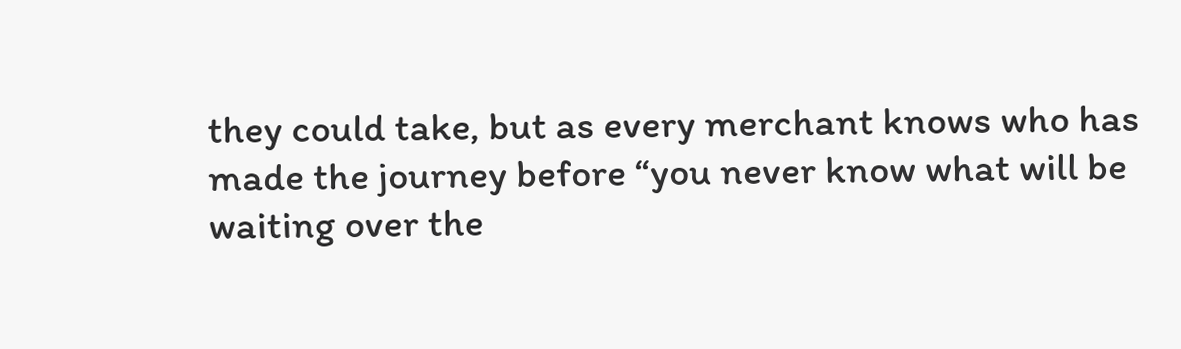they could take, but as every merchant knows who has made the journey before “you never know what will be waiting over the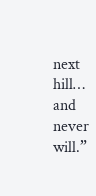next hill… and
never will.”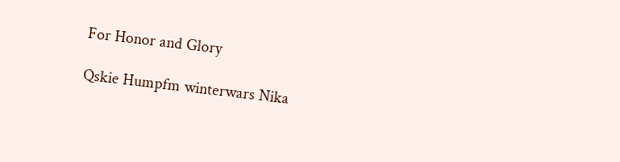For Honor and Glory

Qskie Humpfm winterwars Nika